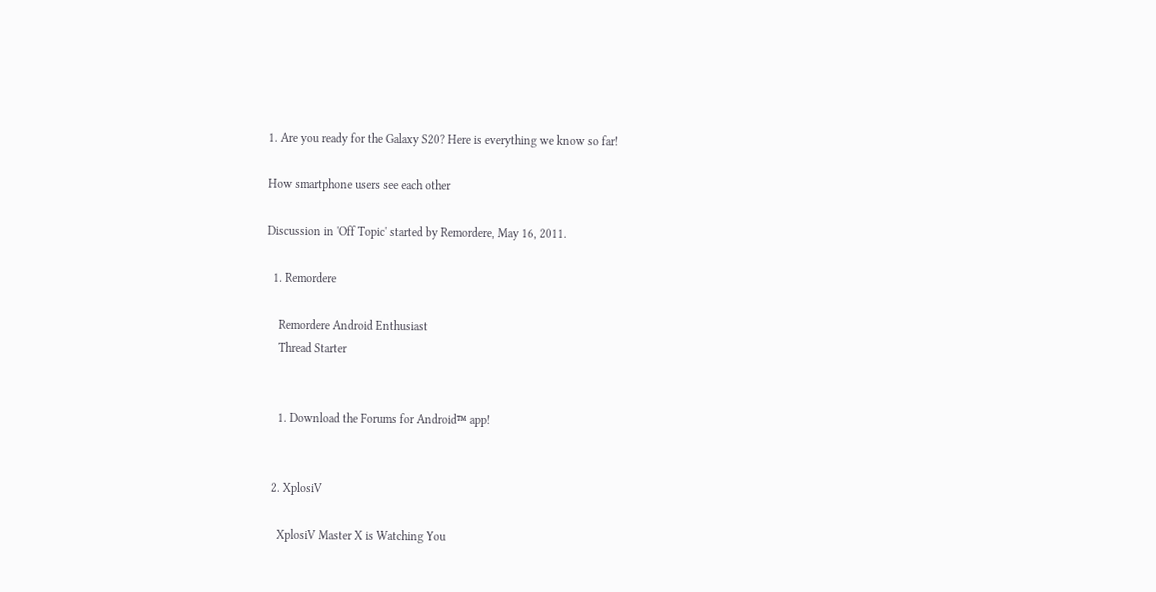1. Are you ready for the Galaxy S20? Here is everything we know so far!

How smartphone users see each other

Discussion in 'Off Topic' started by Remordere, May 16, 2011.

  1. Remordere

    Remordere Android Enthusiast
    Thread Starter


    1. Download the Forums for Android™ app!


  2. XplosiV

    XplosiV Master X is Watching You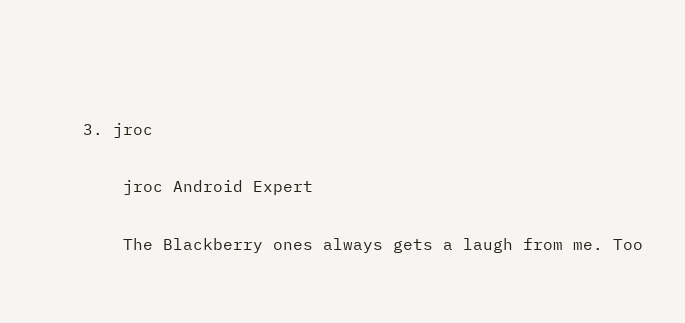3. jroc

    jroc Android Expert

    The Blackberry ones always gets a laugh from me. Too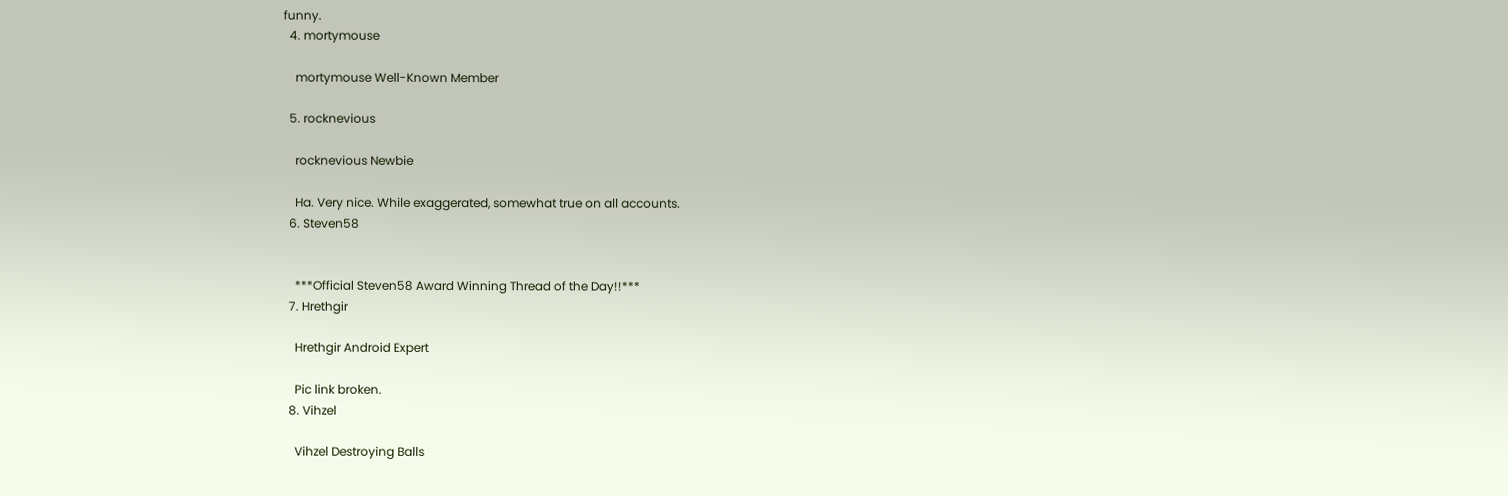funny.
  4. mortymouse

    mortymouse Well-Known Member

  5. rocknevious

    rocknevious Newbie

    Ha. Very nice. While exaggerated, somewhat true on all accounts.
  6. Steven58


    ***Official Steven58 Award Winning Thread of the Day!!***
  7. Hrethgir

    Hrethgir Android Expert

    Pic link broken.
  8. Vihzel

    Vihzel Destroying Balls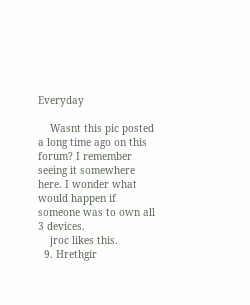Everyday

    Wasnt this pic posted a long time ago on this forum? I remember seeing it somewhere here. I wonder what would happen if someone was to own all 3 devices.
    jroc likes this.
  9. Hrethgir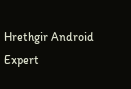Hrethgir Android Expert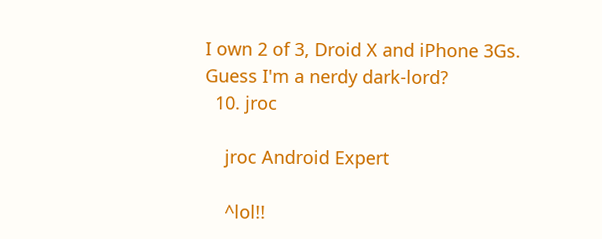I own 2 of 3, Droid X and iPhone 3Gs. Guess I'm a nerdy dark-lord?
  10. jroc

    jroc Android Expert

    ^lol!!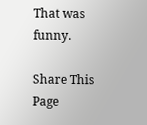That was funny.

Share This Page